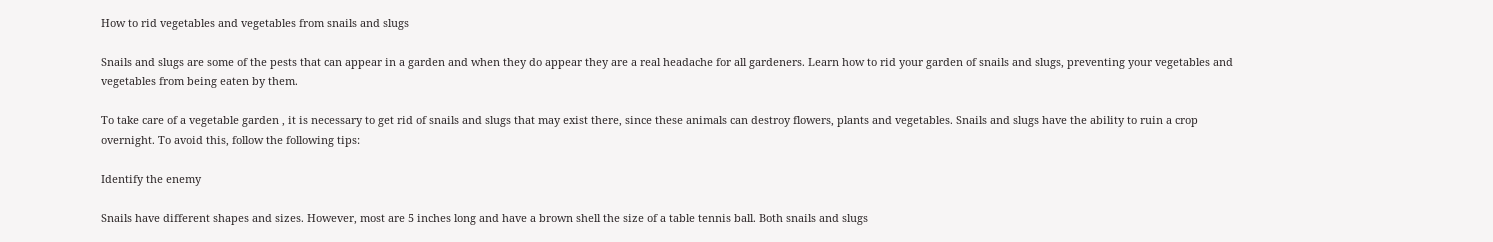How to rid vegetables and vegetables from snails and slugs

Snails and slugs are some of the pests that can appear in a garden and when they do appear they are a real headache for all gardeners. Learn how to rid your garden of snails and slugs, preventing your vegetables and vegetables from being eaten by them.

To take care of a vegetable garden , it is necessary to get rid of snails and slugs that may exist there, since these animals can destroy flowers, plants and vegetables. Snails and slugs have the ability to ruin a crop overnight. To avoid this, follow the following tips:

Identify the enemy

Snails have different shapes and sizes. However, most are 5 inches long and have a brown shell the size of a table tennis ball. Both snails and slugs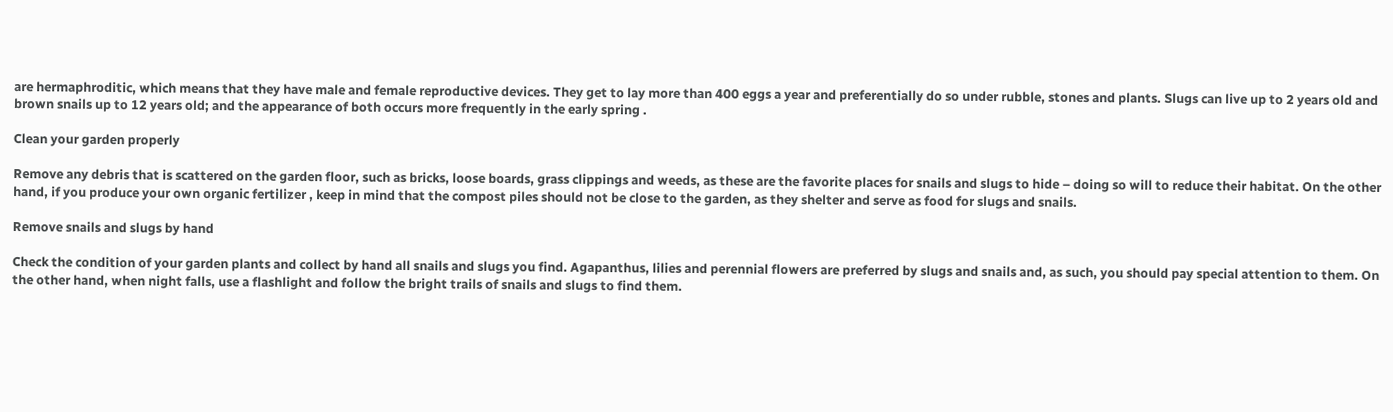are hermaphroditic, which means that they have male and female reproductive devices. They get to lay more than 400 eggs a year and preferentially do so under rubble, stones and plants. Slugs can live up to 2 years old and brown snails up to 12 years old; and the appearance of both occurs more frequently in the early spring .

Clean your garden properly

Remove any debris that is scattered on the garden floor, such as bricks, loose boards, grass clippings and weeds, as these are the favorite places for snails and slugs to hide – doing so will to reduce their habitat. On the other hand, if you produce your own organic fertilizer , keep in mind that the compost piles should not be close to the garden, as they shelter and serve as food for slugs and snails.

Remove snails and slugs by hand

Check the condition of your garden plants and collect by hand all snails and slugs you find. Agapanthus, lilies and perennial flowers are preferred by slugs and snails and, as such, you should pay special attention to them. On the other hand, when night falls, use a flashlight and follow the bright trails of snails and slugs to find them.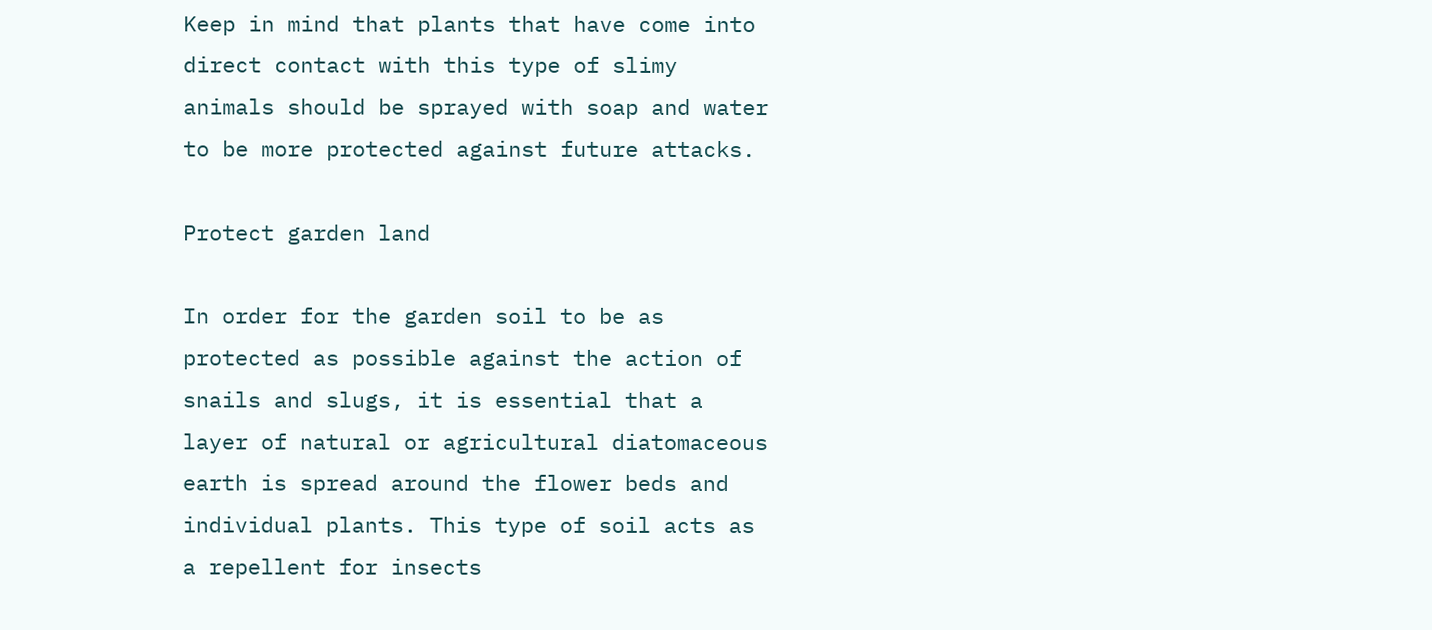Keep in mind that plants that have come into direct contact with this type of slimy animals should be sprayed with soap and water to be more protected against future attacks.

Protect garden land

In order for the garden soil to be as protected as possible against the action of snails and slugs, it is essential that a layer of natural or agricultural diatomaceous earth is spread around the flower beds and individual plants. This type of soil acts as a repellent for insects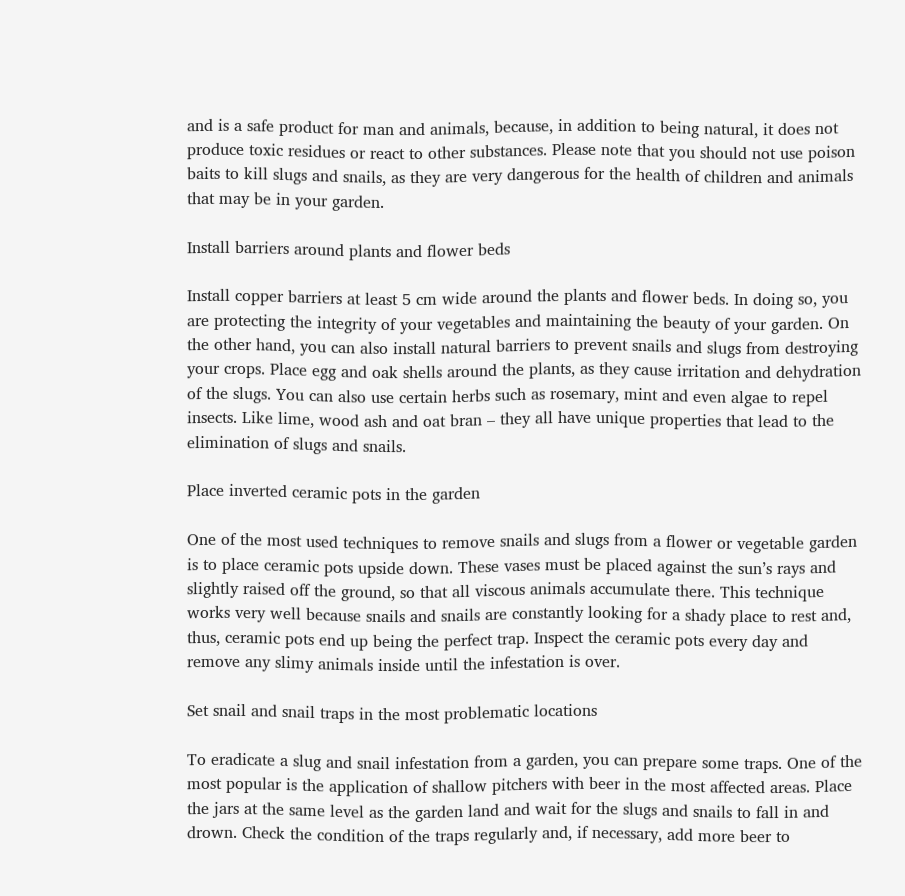and is a safe product for man and animals, because, in addition to being natural, it does not produce toxic residues or react to other substances. Please note that you should not use poison baits to kill slugs and snails, as they are very dangerous for the health of children and animals that may be in your garden.

Install barriers around plants and flower beds

Install copper barriers at least 5 cm wide around the plants and flower beds. In doing so, you are protecting the integrity of your vegetables and maintaining the beauty of your garden. On the other hand, you can also install natural barriers to prevent snails and slugs from destroying your crops. Place egg and oak shells around the plants, as they cause irritation and dehydration of the slugs. You can also use certain herbs such as rosemary, mint and even algae to repel insects. Like lime, wood ash and oat bran – they all have unique properties that lead to the elimination of slugs and snails.

Place inverted ceramic pots in the garden

One of the most used techniques to remove snails and slugs from a flower or vegetable garden is to place ceramic pots upside down. These vases must be placed against the sun’s rays and slightly raised off the ground, so that all viscous animals accumulate there. This technique works very well because snails and snails are constantly looking for a shady place to rest and, thus, ceramic pots end up being the perfect trap. Inspect the ceramic pots every day and remove any slimy animals inside until the infestation is over.

Set snail and snail traps in the most problematic locations

To eradicate a slug and snail infestation from a garden, you can prepare some traps. One of the most popular is the application of shallow pitchers with beer in the most affected areas. Place the jars at the same level as the garden land and wait for the slugs and snails to fall in and drown. Check the condition of the traps regularly and, if necessary, add more beer to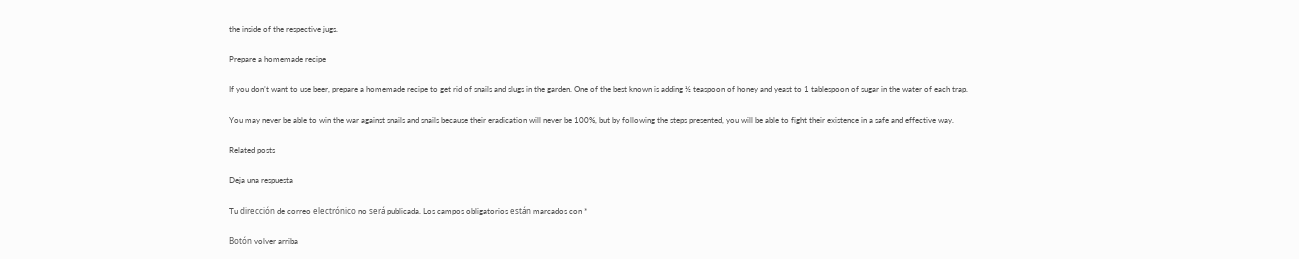the inside of the respective jugs.

Prepare a homemade recipe

If you don’t want to use beer, prepare a homemade recipe to get rid of snails and slugs in the garden. One of the best known is adding ½ teaspoon of honey and yeast to 1 tablespoon of sugar in the water of each trap.

You may never be able to win the war against snails and snails because their eradication will never be 100%, but by following the steps presented, you will be able to fight their existence in a safe and effective way.

Related posts

Deja una respuesta

Tu dirección de correo electrónico no será publicada. Los campos obligatorios están marcados con *

Botón volver arriba